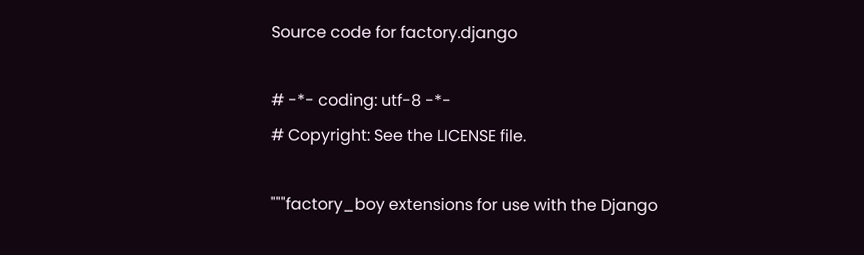Source code for factory.django

# -*- coding: utf-8 -*-
# Copyright: See the LICENSE file.

"""factory_boy extensions for use with the Django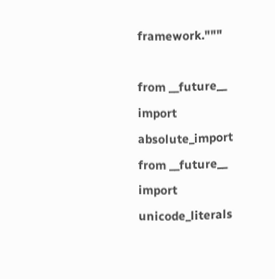framework."""

from __future__ import absolute_import
from __future__ import unicode_literals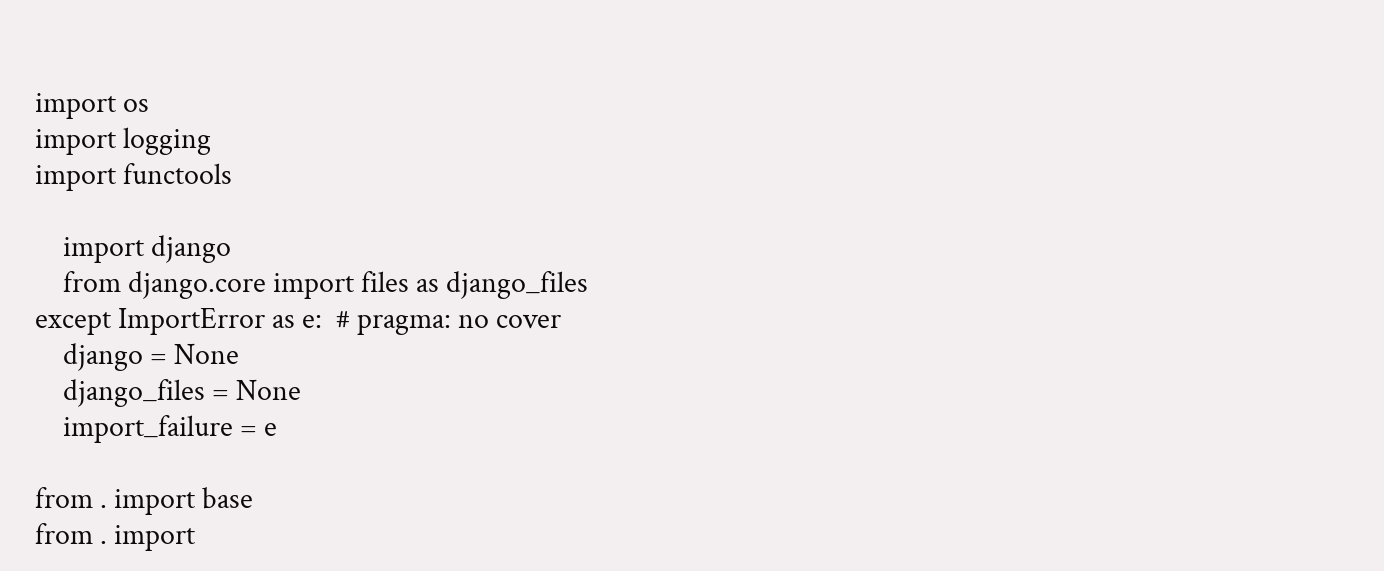import os
import logging
import functools

    import django
    from django.core import files as django_files
except ImportError as e:  # pragma: no cover
    django = None
    django_files = None
    import_failure = e

from . import base
from . import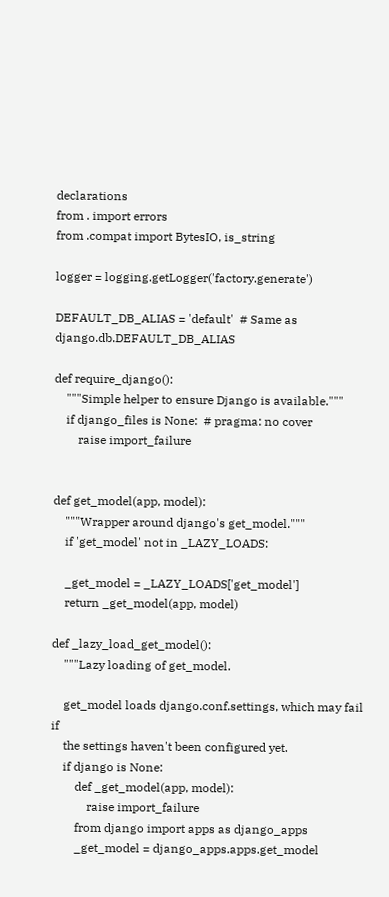declarations
from . import errors
from .compat import BytesIO, is_string

logger = logging.getLogger('factory.generate')

DEFAULT_DB_ALIAS = 'default'  # Same as django.db.DEFAULT_DB_ALIAS

def require_django():
    """Simple helper to ensure Django is available."""
    if django_files is None:  # pragma: no cover
        raise import_failure


def get_model(app, model):
    """Wrapper around django's get_model."""
    if 'get_model' not in _LAZY_LOADS:

    _get_model = _LAZY_LOADS['get_model']
    return _get_model(app, model)

def _lazy_load_get_model():
    """Lazy loading of get_model.

    get_model loads django.conf.settings, which may fail if
    the settings haven't been configured yet.
    if django is None:
        def _get_model(app, model):
            raise import_failure
        from django import apps as django_apps
        _get_model = django_apps.apps.get_model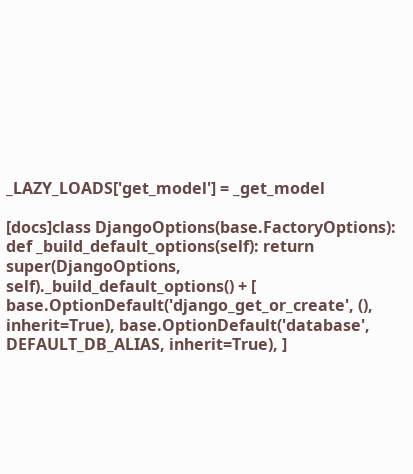_LAZY_LOADS['get_model'] = _get_model

[docs]class DjangoOptions(base.FactoryOptions): def _build_default_options(self): return super(DjangoOptions, self)._build_default_options() + [ base.OptionDefault('django_get_or_create', (), inherit=True), base.OptionDefault('database', DEFAULT_DB_ALIAS, inherit=True), ]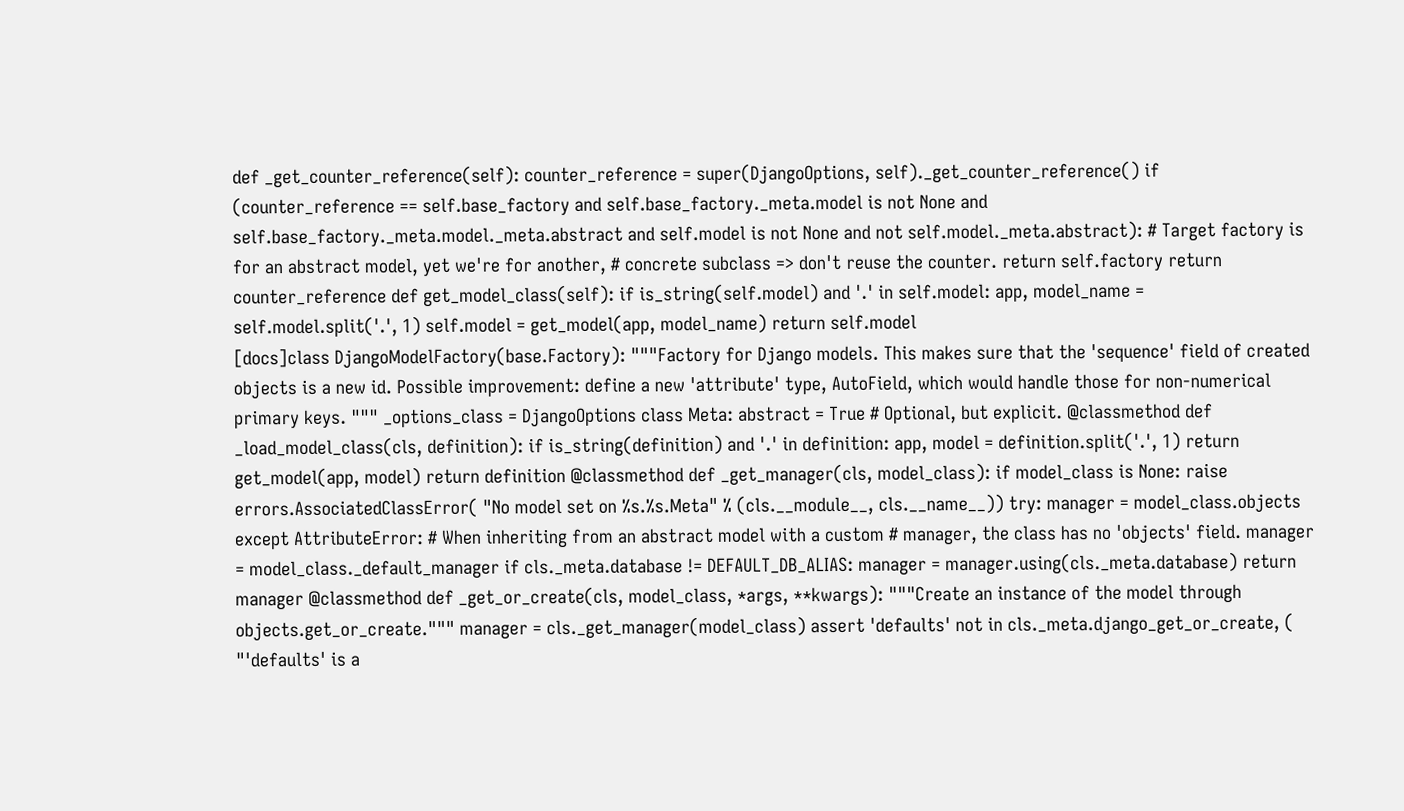def _get_counter_reference(self): counter_reference = super(DjangoOptions, self)._get_counter_reference() if (counter_reference == self.base_factory and self.base_factory._meta.model is not None and self.base_factory._meta.model._meta.abstract and self.model is not None and not self.model._meta.abstract): # Target factory is for an abstract model, yet we're for another, # concrete subclass => don't reuse the counter. return self.factory return counter_reference def get_model_class(self): if is_string(self.model) and '.' in self.model: app, model_name = self.model.split('.', 1) self.model = get_model(app, model_name) return self.model
[docs]class DjangoModelFactory(base.Factory): """Factory for Django models. This makes sure that the 'sequence' field of created objects is a new id. Possible improvement: define a new 'attribute' type, AutoField, which would handle those for non-numerical primary keys. """ _options_class = DjangoOptions class Meta: abstract = True # Optional, but explicit. @classmethod def _load_model_class(cls, definition): if is_string(definition) and '.' in definition: app, model = definition.split('.', 1) return get_model(app, model) return definition @classmethod def _get_manager(cls, model_class): if model_class is None: raise errors.AssociatedClassError( "No model set on %s.%s.Meta" % (cls.__module__, cls.__name__)) try: manager = model_class.objects except AttributeError: # When inheriting from an abstract model with a custom # manager, the class has no 'objects' field. manager = model_class._default_manager if cls._meta.database != DEFAULT_DB_ALIAS: manager = manager.using(cls._meta.database) return manager @classmethod def _get_or_create(cls, model_class, *args, **kwargs): """Create an instance of the model through objects.get_or_create.""" manager = cls._get_manager(model_class) assert 'defaults' not in cls._meta.django_get_or_create, ( "'defaults' is a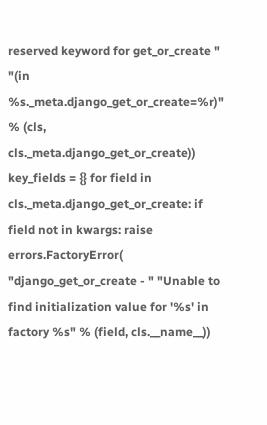reserved keyword for get_or_create " "(in %s._meta.django_get_or_create=%r)" % (cls, cls._meta.django_get_or_create)) key_fields = {} for field in cls._meta.django_get_or_create: if field not in kwargs: raise errors.FactoryError( "django_get_or_create - " "Unable to find initialization value for '%s' in factory %s" % (field, cls.__name__))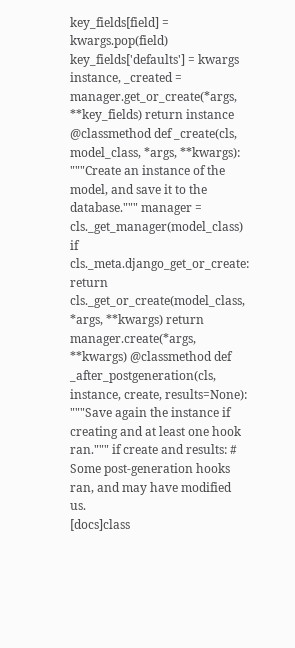key_fields[field] = kwargs.pop(field) key_fields['defaults'] = kwargs instance, _created = manager.get_or_create(*args, **key_fields) return instance @classmethod def _create(cls, model_class, *args, **kwargs): """Create an instance of the model, and save it to the database.""" manager = cls._get_manager(model_class) if cls._meta.django_get_or_create: return cls._get_or_create(model_class, *args, **kwargs) return manager.create(*args, **kwargs) @classmethod def _after_postgeneration(cls, instance, create, results=None): """Save again the instance if creating and at least one hook ran.""" if create and results: # Some post-generation hooks ran, and may have modified us.
[docs]class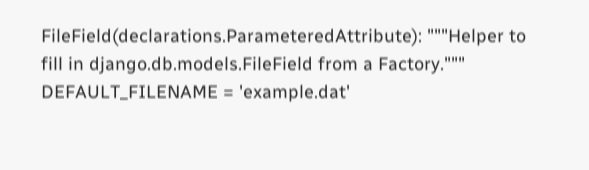FileField(declarations.ParameteredAttribute): """Helper to fill in django.db.models.FileField from a Factory.""" DEFAULT_FILENAME = 'example.dat'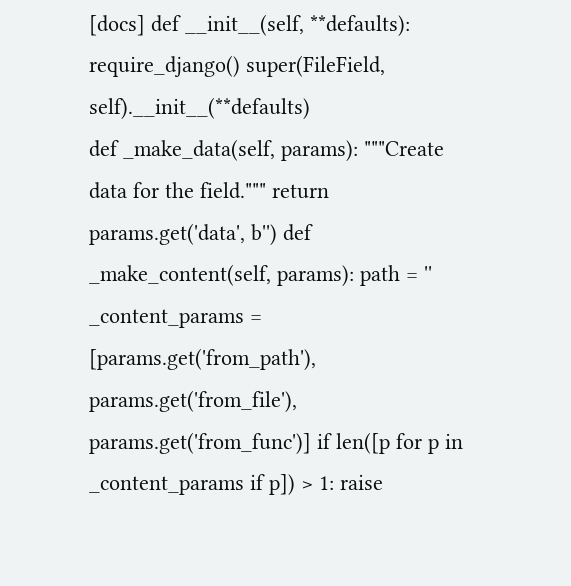[docs] def __init__(self, **defaults): require_django() super(FileField, self).__init__(**defaults)
def _make_data(self, params): """Create data for the field.""" return params.get('data', b'') def _make_content(self, params): path = '' _content_params = [params.get('from_path'), params.get('from_file'), params.get('from_func')] if len([p for p in _content_params if p]) > 1: raise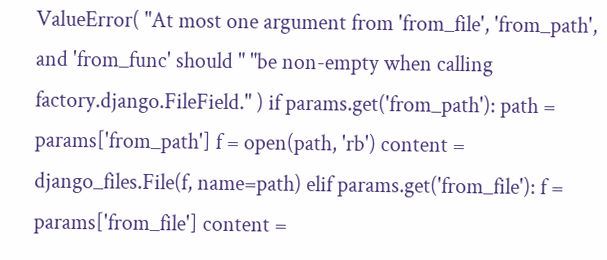ValueError( "At most one argument from 'from_file', 'from_path', and 'from_func' should " "be non-empty when calling factory.django.FileField." ) if params.get('from_path'): path = params['from_path'] f = open(path, 'rb') content = django_files.File(f, name=path) elif params.get('from_file'): f = params['from_file'] content =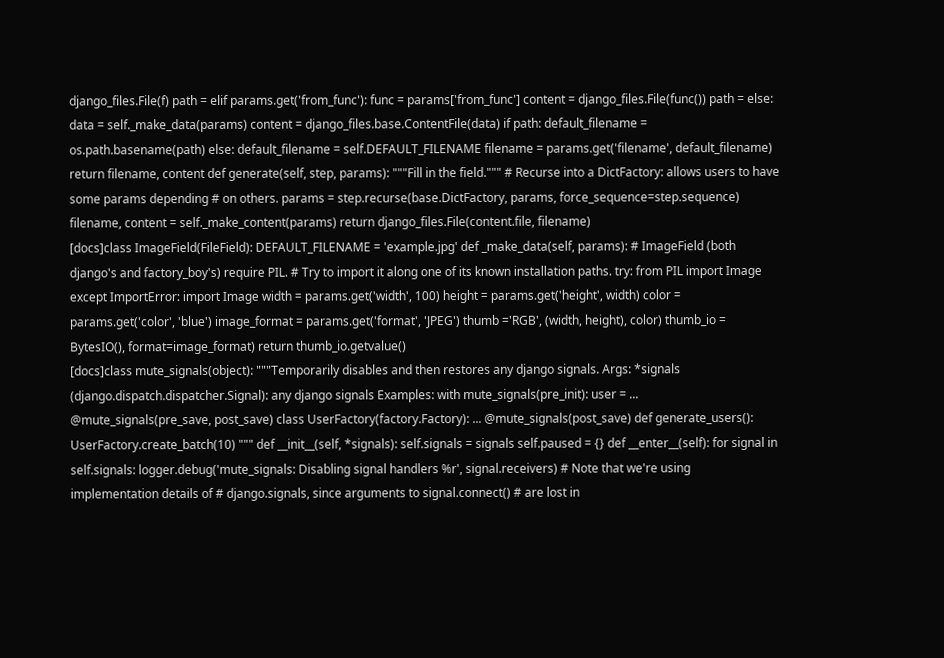django_files.File(f) path = elif params.get('from_func'): func = params['from_func'] content = django_files.File(func()) path = else: data = self._make_data(params) content = django_files.base.ContentFile(data) if path: default_filename = os.path.basename(path) else: default_filename = self.DEFAULT_FILENAME filename = params.get('filename', default_filename) return filename, content def generate(self, step, params): """Fill in the field.""" # Recurse into a DictFactory: allows users to have some params depending # on others. params = step.recurse(base.DictFactory, params, force_sequence=step.sequence) filename, content = self._make_content(params) return django_files.File(content.file, filename)
[docs]class ImageField(FileField): DEFAULT_FILENAME = 'example.jpg' def _make_data(self, params): # ImageField (both django's and factory_boy's) require PIL. # Try to import it along one of its known installation paths. try: from PIL import Image except ImportError: import Image width = params.get('width', 100) height = params.get('height', width) color = params.get('color', 'blue') image_format = params.get('format', 'JPEG') thumb ='RGB', (width, height), color) thumb_io = BytesIO(), format=image_format) return thumb_io.getvalue()
[docs]class mute_signals(object): """Temporarily disables and then restores any django signals. Args: *signals (django.dispatch.dispatcher.Signal): any django signals Examples: with mute_signals(pre_init): user = ... @mute_signals(pre_save, post_save) class UserFactory(factory.Factory): ... @mute_signals(post_save) def generate_users(): UserFactory.create_batch(10) """ def __init__(self, *signals): self.signals = signals self.paused = {} def __enter__(self): for signal in self.signals: logger.debug('mute_signals: Disabling signal handlers %r', signal.receivers) # Note that we're using implementation details of # django.signals, since arguments to signal.connect() # are lost in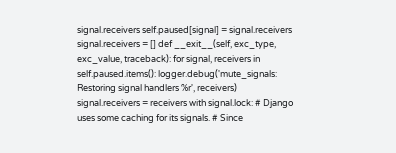signal.receivers self.paused[signal] = signal.receivers signal.receivers = [] def __exit__(self, exc_type, exc_value, traceback): for signal, receivers in self.paused.items(): logger.debug('mute_signals: Restoring signal handlers %r', receivers) signal.receivers = receivers with signal.lock: # Django uses some caching for its signals. # Since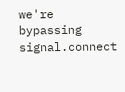we're bypassing signal.connect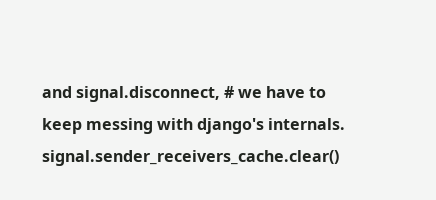and signal.disconnect, # we have to keep messing with django's internals. signal.sender_receivers_cache.clear()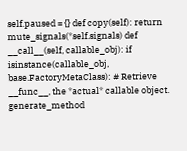self.paused = {} def copy(self): return mute_signals(*self.signals) def __call__(self, callable_obj): if isinstance(callable_obj, base.FactoryMetaClass): # Retrieve __func__, the *actual* callable object. generate_method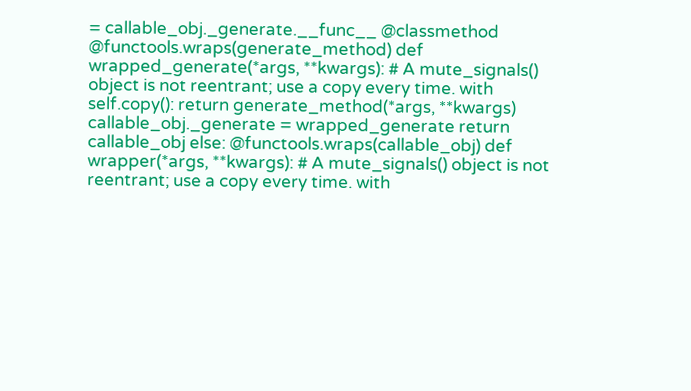= callable_obj._generate.__func__ @classmethod @functools.wraps(generate_method) def wrapped_generate(*args, **kwargs): # A mute_signals() object is not reentrant; use a copy every time. with self.copy(): return generate_method(*args, **kwargs) callable_obj._generate = wrapped_generate return callable_obj else: @functools.wraps(callable_obj) def wrapper(*args, **kwargs): # A mute_signals() object is not reentrant; use a copy every time. with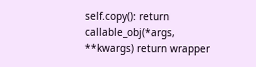self.copy(): return callable_obj(*args, **kwargs) return wrapper